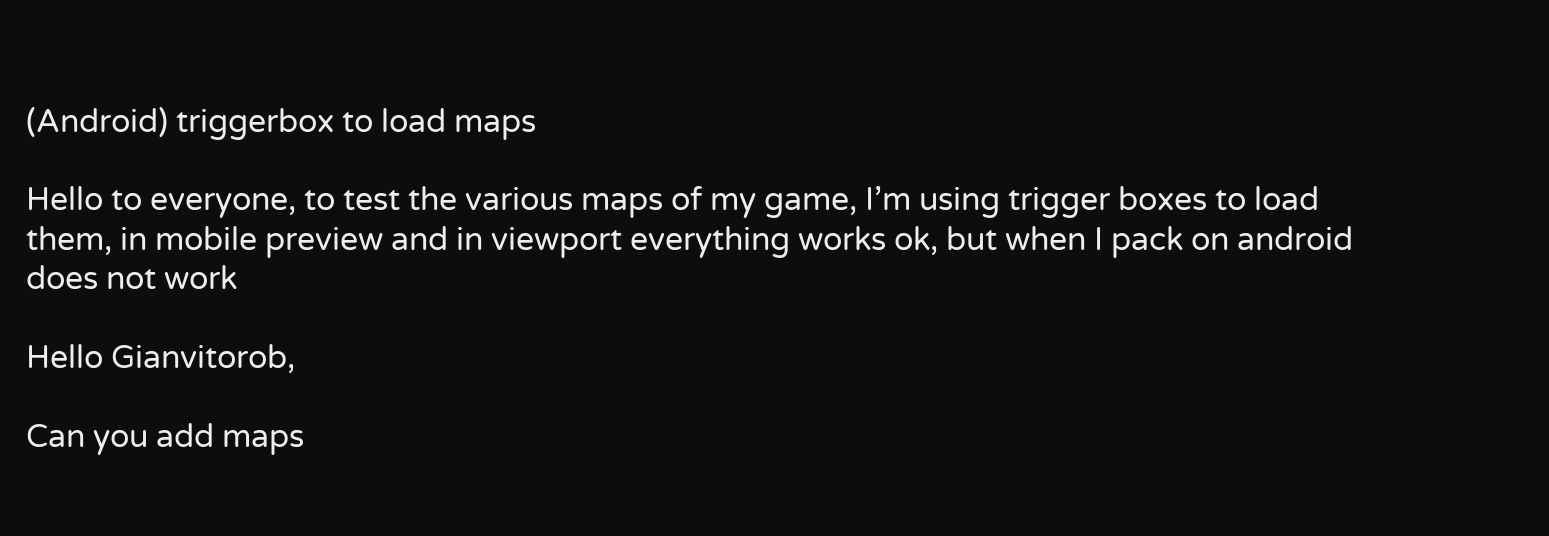(Android) triggerbox to load maps

Hello to everyone, to test the various maps of my game, I’m using trigger boxes to load them, in mobile preview and in viewport everything works ok, but when I pack on android does not work

Hello Gianvitorob,

Can you add maps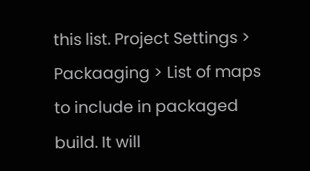this list. Project Settings > Packaaging > List of maps to include in packaged build. It will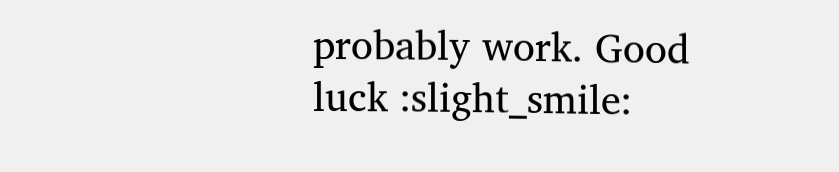probably work. Good luck :slight_smile: